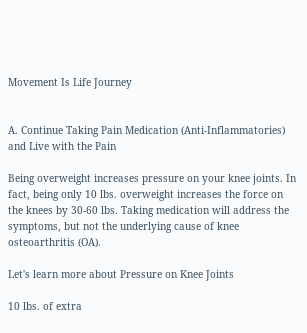Movement Is Life Journey


A. Continue Taking Pain Medication (Anti-Inflammatories) and Live with the Pain

Being overweight increases pressure on your knee joints. In fact, being only 10 lbs. overweight increases the force on the knees by 30-60 lbs. Taking medication will address the symptoms, but not the underlying cause of knee osteoarthritis (OA).

Let's learn more about Pressure on Knee Joints

10 lbs. of extra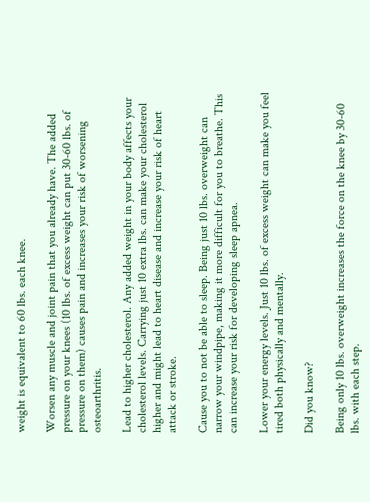weight is equivalent to 60 lbs. each knee.

Worsen any muscle and joint pain that you already have. The added pressure on your knees (10 lbs. of excess weight can put 30-60 lbs. of pressure on them) causes pain and increases your risk of worsening osteoarthritis.

Lead to higher cholesterol. Any added weight in your body affects your cholesterol levels. Carrying just 10 extra lbs. can make your cholesterol higher and might lead to heart disease and increase your risk of heart attack or stroke.

Cause you to not be able to sleep. Being just 10 lbs. overweight can narrow your windpipe, making it more difficult for you to breathe. This can increase your risk for developing sleep apnea.

Lower your energy levels. Just 10 lbs. of excess weight can make you feel tired both physically and mentally.

Did you know?

Being only 10 lbs. overweight increases the force on the knee by 30-60 lbs. with each step.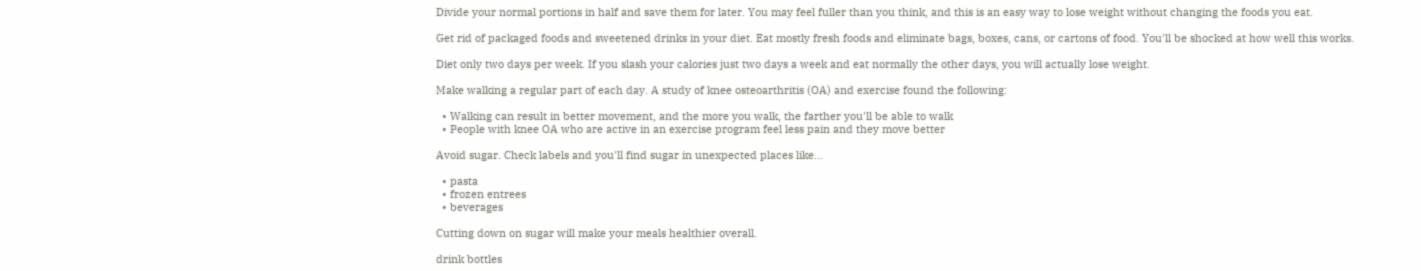Divide your normal portions in half and save them for later. You may feel fuller than you think, and this is an easy way to lose weight without changing the foods you eat.

Get rid of packaged foods and sweetened drinks in your diet. Eat mostly fresh foods and eliminate bags, boxes, cans, or cartons of food. You'll be shocked at how well this works.

Diet only two days per week. If you slash your calories just two days a week and eat normally the other days, you will actually lose weight.

Make walking a regular part of each day. A study of knee osteoarthritis (OA) and exercise found the following:

  • Walking can result in better movement, and the more you walk, the farther you'll be able to walk
  • People with knee OA who are active in an exercise program feel less pain and they move better

Avoid sugar. Check labels and you'll find sugar in unexpected places like…

  • pasta
  • frozen entrees
  • beverages

Cutting down on sugar will make your meals healthier overall.

drink bottles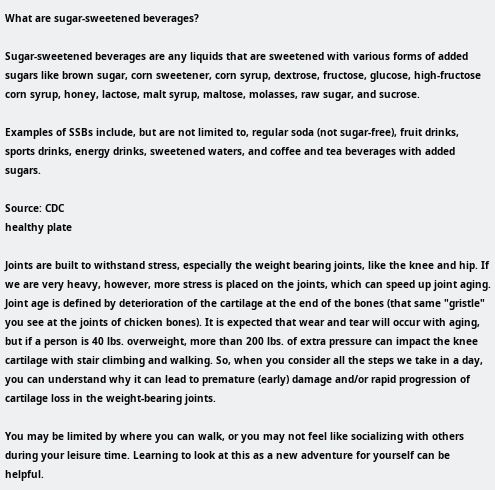What are sugar-sweetened beverages?

Sugar-sweetened beverages are any liquids that are sweetened with various forms of added sugars like brown sugar, corn sweetener, corn syrup, dextrose, fructose, glucose, high-fructose corn syrup, honey, lactose, malt syrup, maltose, molasses, raw sugar, and sucrose.

Examples of SSBs include, but are not limited to, regular soda (not sugar-free), fruit drinks, sports drinks, energy drinks, sweetened waters, and coffee and tea beverages with added sugars.

Source: CDC
healthy plate

Joints are built to withstand stress, especially the weight bearing joints, like the knee and hip. If we are very heavy, however, more stress is placed on the joints, which can speed up joint aging. Joint age is defined by deterioration of the cartilage at the end of the bones (that same "gristle" you see at the joints of chicken bones). It is expected that wear and tear will occur with aging, but if a person is 40 lbs. overweight, more than 200 lbs. of extra pressure can impact the knee cartilage with stair climbing and walking. So, when you consider all the steps we take in a day, you can understand why it can lead to premature (early) damage and/or rapid progression of cartilage loss in the weight-bearing joints.

You may be limited by where you can walk, or you may not feel like socializing with others during your leisure time. Learning to look at this as a new adventure for yourself can be helpful.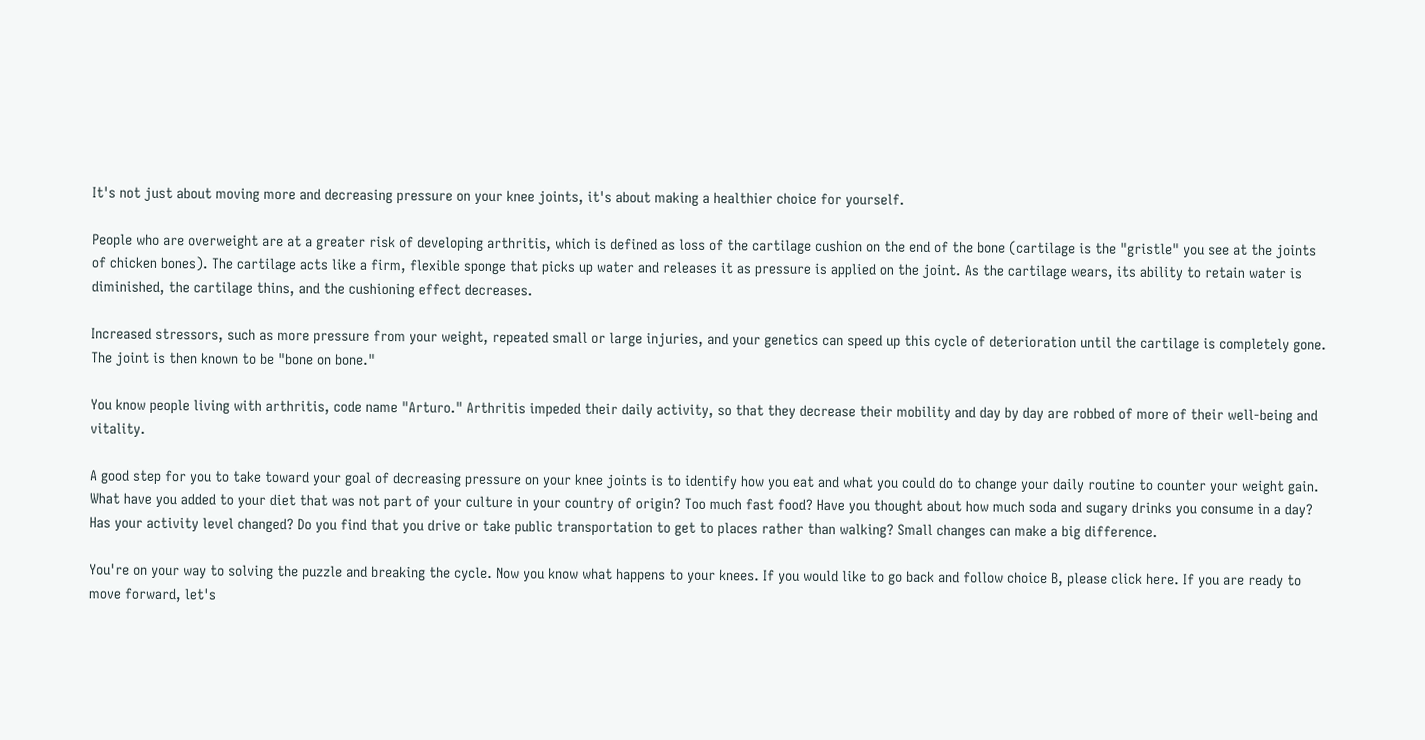It's not just about moving more and decreasing pressure on your knee joints, it's about making a healthier choice for yourself.

People who are overweight are at a greater risk of developing arthritis, which is defined as loss of the cartilage cushion on the end of the bone (cartilage is the "gristle" you see at the joints of chicken bones). The cartilage acts like a firm, flexible sponge that picks up water and releases it as pressure is applied on the joint. As the cartilage wears, its ability to retain water is diminished, the cartilage thins, and the cushioning effect decreases.

Increased stressors, such as more pressure from your weight, repeated small or large injuries, and your genetics can speed up this cycle of deterioration until the cartilage is completely gone. The joint is then known to be "bone on bone."

You know people living with arthritis, code name "Arturo." Arthritis impeded their daily activity, so that they decrease their mobility and day by day are robbed of more of their well-being and vitality.

A good step for you to take toward your goal of decreasing pressure on your knee joints is to identify how you eat and what you could do to change your daily routine to counter your weight gain. What have you added to your diet that was not part of your culture in your country of origin? Too much fast food? Have you thought about how much soda and sugary drinks you consume in a day? Has your activity level changed? Do you find that you drive or take public transportation to get to places rather than walking? Small changes can make a big difference.

You're on your way to solving the puzzle and breaking the cycle. Now you know what happens to your knees. If you would like to go back and follow choice B, please click here. If you are ready to move forward, let's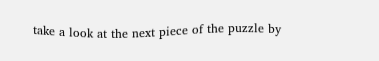take a look at the next piece of the puzzle by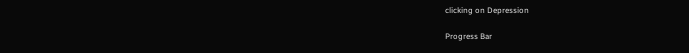clicking on Depression

Progress Bar